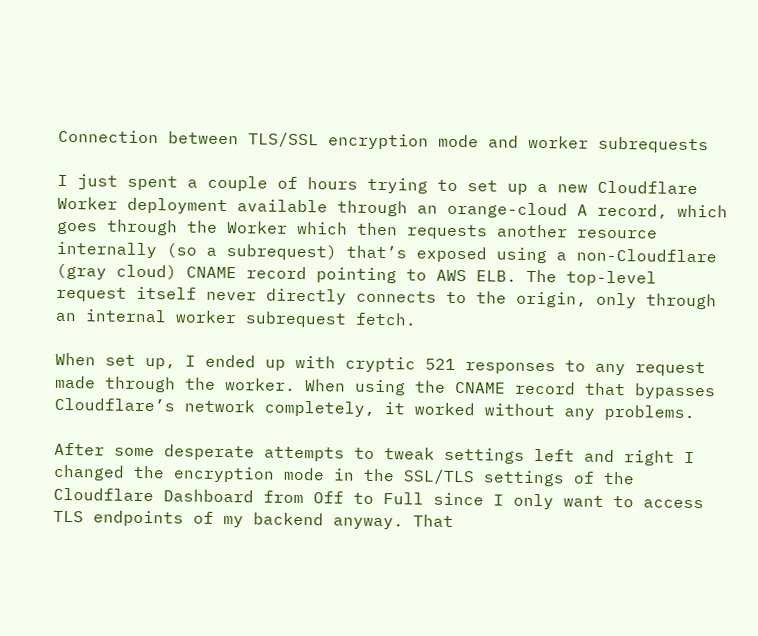Connection between TLS/SSL encryption mode and worker subrequests

I just spent a couple of hours trying to set up a new Cloudflare Worker deployment available through an orange-cloud A record, which goes through the Worker which then requests another resource internally (so a subrequest) that’s exposed using a non-Cloudflare (gray cloud) CNAME record pointing to AWS ELB. The top-level request itself never directly connects to the origin, only through an internal worker subrequest fetch.

When set up, I ended up with cryptic 521 responses to any request made through the worker. When using the CNAME record that bypasses Cloudflare’s network completely, it worked without any problems.

After some desperate attempts to tweak settings left and right I changed the encryption mode in the SSL/TLS settings of the Cloudflare Dashboard from Off to Full since I only want to access TLS endpoints of my backend anyway. That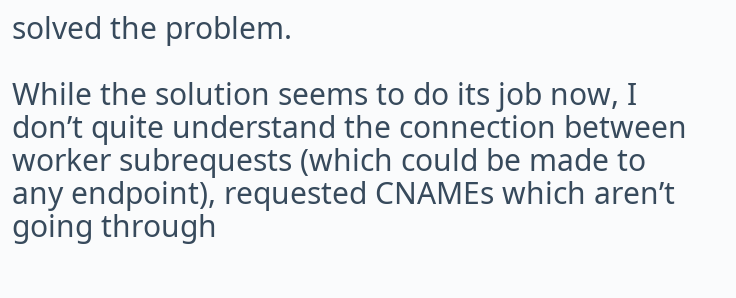solved the problem.

While the solution seems to do its job now, I don’t quite understand the connection between worker subrequests (which could be made to any endpoint), requested CNAMEs which aren’t going through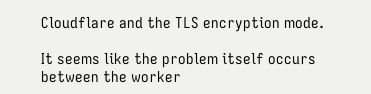Cloudflare and the TLS encryption mode.

It seems like the problem itself occurs between the worker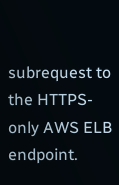subrequest to the HTTPS-only AWS ELB endpoint.